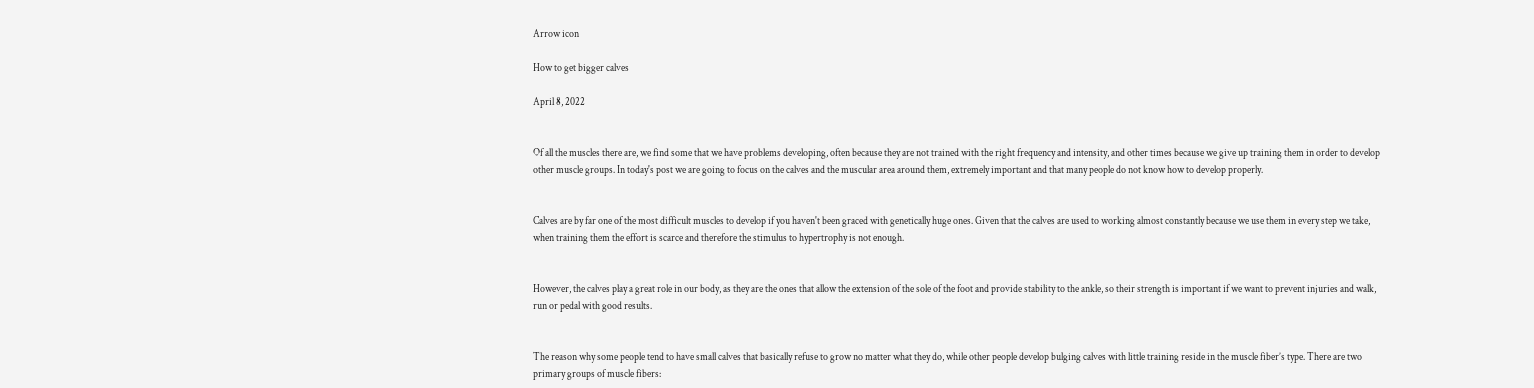Arrow icon

How to get bigger calves

April 8, 2022


Of all the muscles there are, we find some that we have problems developing, often because they are not trained with the right frequency and intensity, and other times because we give up training them in order to develop other muscle groups. In today's post we are going to focus on the calves and the muscular area around them, extremely important and that many people do not know how to develop properly.


Calves are by far one of the most difficult muscles to develop if you haven't been graced with genetically huge ones. Given that the calves are used to working almost constantly because we use them in every step we take, when training them the effort is scarce and therefore the stimulus to hypertrophy is not enough.


However, the calves play a great role in our body, as they are the ones that allow the extension of the sole of the foot and provide stability to the ankle, so their strength is important if we want to prevent injuries and walk, run or pedal with good results.


The reason why some people tend to have small calves that basically refuse to grow no matter what they do, while other people develop bulging calves with little training reside in the muscle fiber’s type. There are two primary groups of muscle fibers: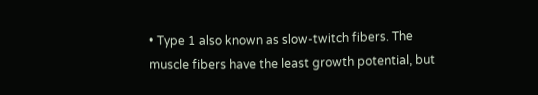• Type 1 also known as slow-twitch fibers. The muscle fibers have the least growth potential, but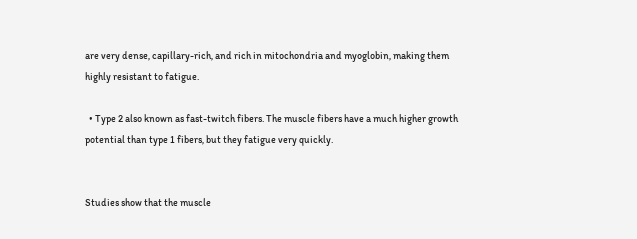are very dense, capillary-rich, and rich in mitochondria and myoglobin, making them highly resistant to fatigue.

  • Type 2 also known as fast-twitch fibers. The muscle fibers have a much higher growth potential than type 1 fibers, but they fatigue very quickly.


Studies show that the muscle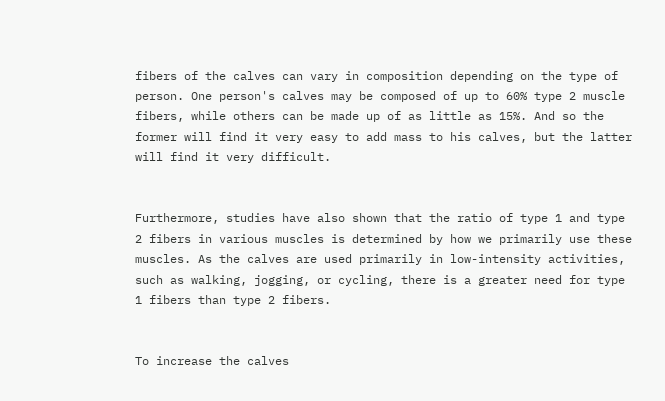fibers of the calves can vary in composition depending on the type of person. One person's calves may be composed of up to 60% type 2 muscle fibers, while others can be made up of as little as 15%. And so the former will find it very easy to add mass to his calves, but the latter will find it very difficult.


Furthermore, studies have also shown that the ratio of type 1 and type 2 fibers in various muscles is determined by how we primarily use these muscles. As the calves are used primarily in low-intensity activities, such as walking, jogging, or cycling, there is a greater need for type 1 fibers than type 2 fibers.


To increase the calves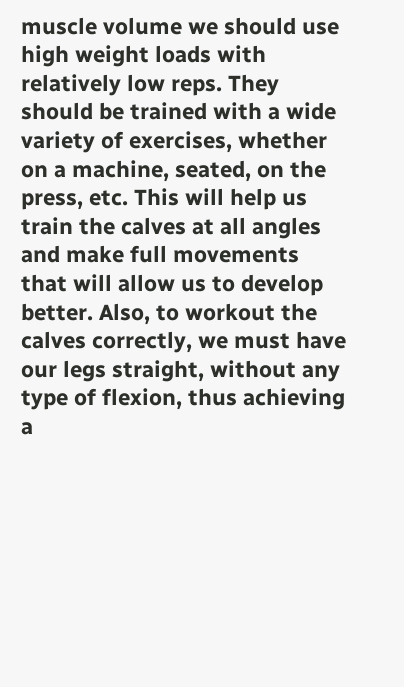muscle volume we should use high weight loads with relatively low reps. They should be trained with a wide variety of exercises, whether on a machine, seated, on the press, etc. This will help us train the calves at all angles and make full movements that will allow us to develop better. Also, to workout the calves correctly, we must have our legs straight, without any type of flexion, thus achieving a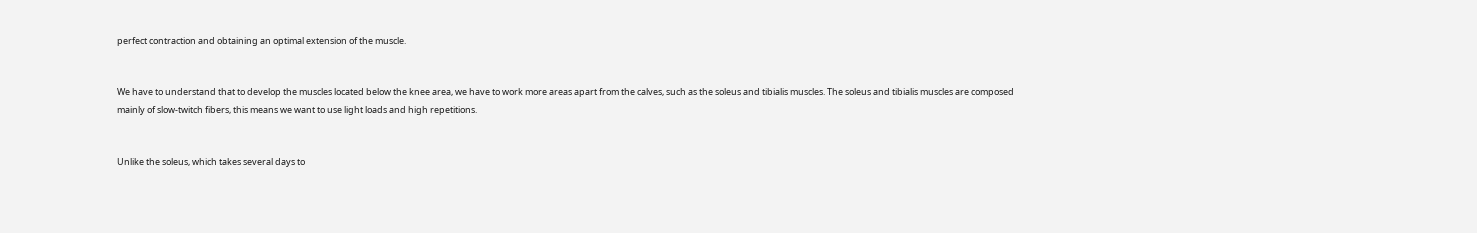perfect contraction and obtaining an optimal extension of the muscle.


We have to understand that to develop the muscles located below the knee area, we have to work more areas apart from the calves, such as the soleus and tibialis muscles. The soleus and tibialis muscles are composed mainly of slow-twitch fibers, this means we want to use light loads and high repetitions.


Unlike the soleus, which takes several days to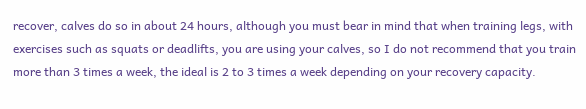recover, calves do so in about 24 hours, although you must bear in mind that when training legs, with exercises such as squats or deadlifts, you are using your calves, so I do not recommend that you train more than 3 times a week, the ideal is 2 to 3 times a week depending on your recovery capacity.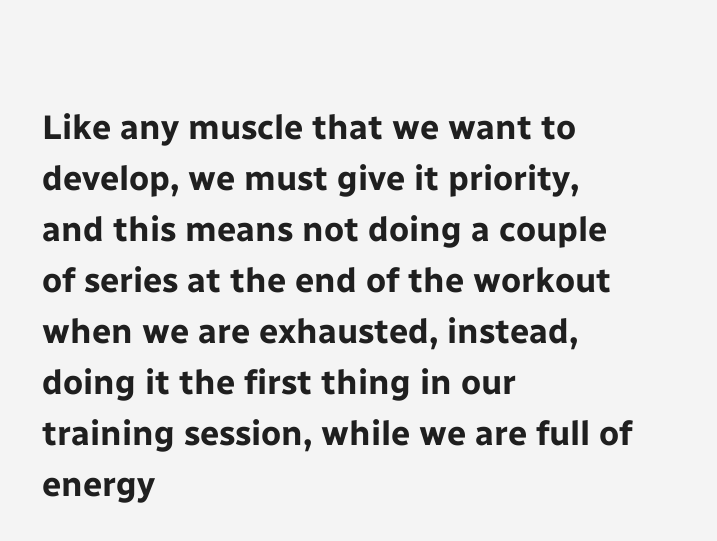Like any muscle that we want to develop, we must give it priority, and this means not doing a couple of series at the end of the workout when we are exhausted, instead, doing it the first thing in our training session, while we are full of energy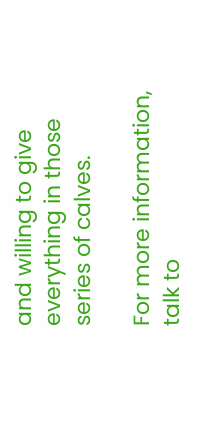and willing to give everything in those series of calves.

For more information, talk to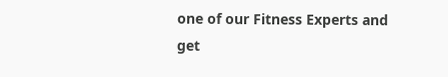one of our Fitness Experts and get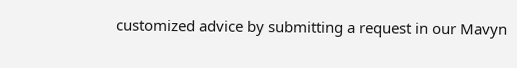customized advice by submitting a request in our Mavyn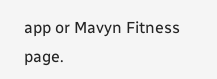app or Mavyn Fitness page.